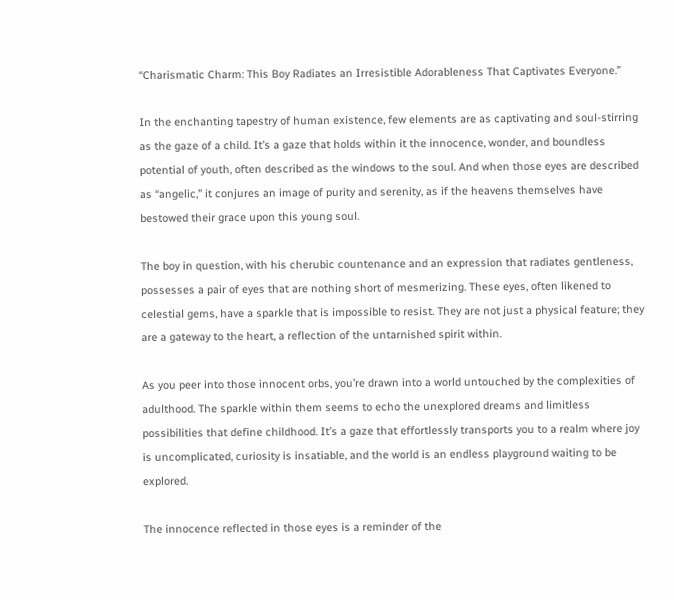“Charismatic Charm: This Boy Radiates an Irresistible Adorableness That Captivates Everyone.”

In the enchanting tapestry of human existence, few elements are as captivating and soul-stirring as the gaze of a child. It’s a gaze that holds within it the innocence, wonder, and boundless potential of youth, often described as the windows to the soul. And when those eyes are described as “angelic,” it conjures an image of purity and serenity, as if the heavens themselves have bestowed their grace upon this young soul.

The boy in question, with his cherubic countenance and an expression that radiates gentleness, possesses a pair of eyes that are nothing short of mesmerizing. These eyes, often likened to celestial gems, have a sparkle that is impossible to resist. They are not just a physical feature; they are a gateway to the heart, a reflection of the untarnished spirit within.

As you peer into those innocent orbs, you’re drawn into a world untouched by the complexities of adulthood. The sparkle within them seems to echo the unexplored dreams and limitless possibilities that define childhood. It’s a gaze that effortlessly transports you to a realm where joy is uncomplicated, curiosity is insatiable, and the world is an endless playground waiting to be explored.

The innocence reflected in those eyes is a reminder of the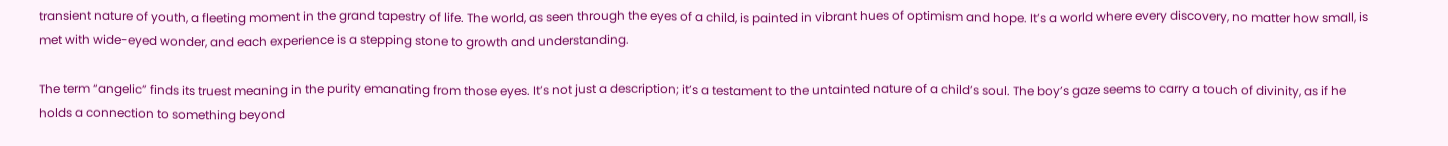transient nature of youth, a fleeting moment in the grand tapestry of life. The world, as seen through the eyes of a child, is painted in vibrant hues of optimism and hope. It’s a world where every discovery, no matter how small, is met with wide-eyed wonder, and each experience is a stepping stone to growth and understanding.

The term “angelic” finds its truest meaning in the purity emanating from those eyes. It’s not just a description; it’s a testament to the untainted nature of a child’s soul. The boy’s gaze seems to carry a touch of divinity, as if he holds a connection to something beyond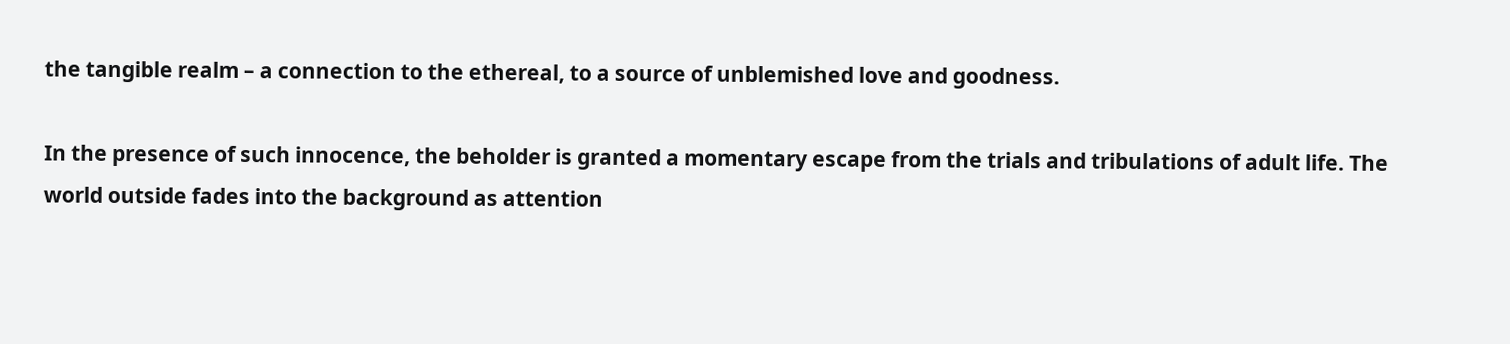the tangible realm – a connection to the ethereal, to a source of unblemished love and goodness.

In the presence of such innocence, the beholder is granted a momentary escape from the trials and tribulations of adult life. The world outside fades into the background as attention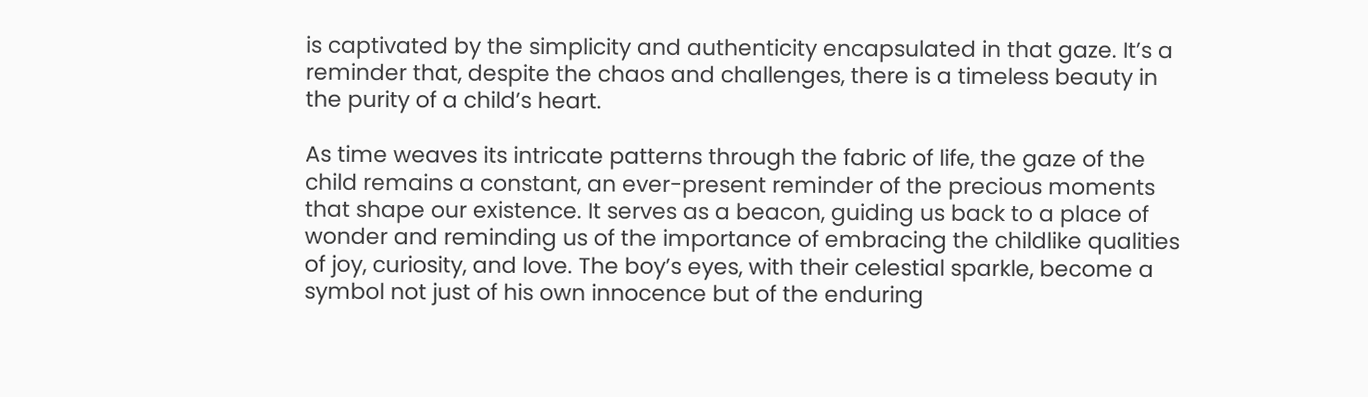is captivated by the simplicity and authenticity encapsulated in that gaze. It’s a reminder that, despite the chaos and challenges, there is a timeless beauty in the purity of a child’s heart.

As time weaves its intricate patterns through the fabric of life, the gaze of the child remains a constant, an ever-present reminder of the precious moments that shape our existence. It serves as a beacon, guiding us back to a place of wonder and reminding us of the importance of embracing the childlike qualities of joy, curiosity, and love. The boy’s eyes, with their celestial sparkle, become a symbol not just of his own innocence but of the enduring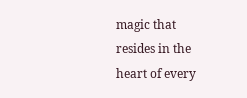magic that resides in the heart of every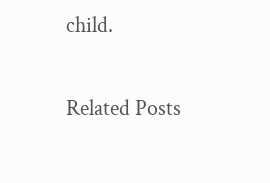child.

Related Posts